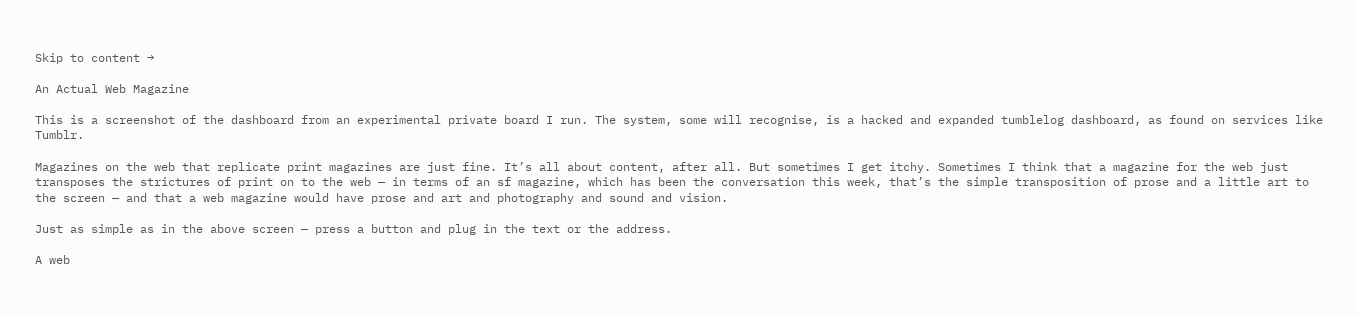Skip to content →

An Actual Web Magazine

This is a screenshot of the dashboard from an experimental private board I run. The system, some will recognise, is a hacked and expanded tumblelog dashboard, as found on services like Tumblr.

Magazines on the web that replicate print magazines are just fine. It’s all about content, after all. But sometimes I get itchy. Sometimes I think that a magazine for the web just transposes the strictures of print on to the web — in terms of an sf magazine, which has been the conversation this week, that’s the simple transposition of prose and a little art to the screen — and that a web magazine would have prose and art and photography and sound and vision.

Just as simple as in the above screen — press a button and plug in the text or the address.

A web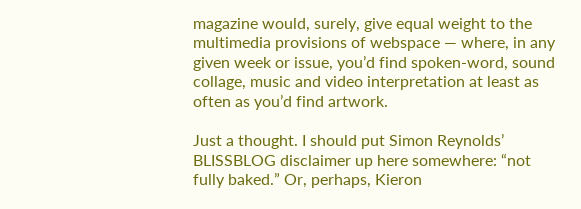magazine would, surely, give equal weight to the multimedia provisions of webspace — where, in any given week or issue, you’d find spoken-word, sound collage, music and video interpretation at least as often as you’d find artwork.

Just a thought. I should put Simon Reynolds’ BLISSBLOG disclaimer up here somewhere: “not fully baked.” Or, perhaps, Kieron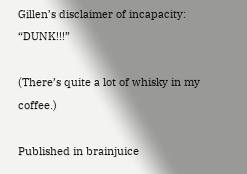Gillen’s disclaimer of incapacity: “DUNK!!!”

(There’s quite a lot of whisky in my coffee.)

Published in brainjuice